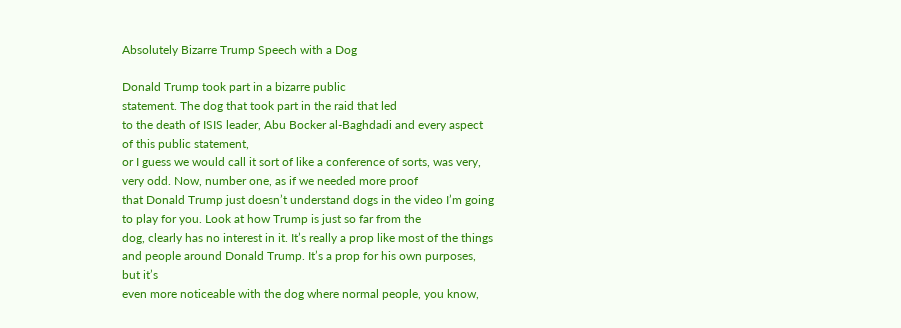Absolutely Bizarre Trump Speech with a Dog

Donald Trump took part in a bizarre public
statement. The dog that took part in the raid that led
to the death of ISIS leader, Abu Bocker al-Baghdadi and every aspect of this public statement,
or I guess we would call it sort of like a conference of sorts, was very, very odd. Now, number one, as if we needed more proof
that Donald Trump just doesn’t understand dogs in the video I’m going to play for you. Look at how Trump is just so far from the
dog, clearly has no interest in it. It’s really a prop like most of the things
and people around Donald Trump. It’s a prop for his own purposes, but it’s
even more noticeable with the dog where normal people, you know,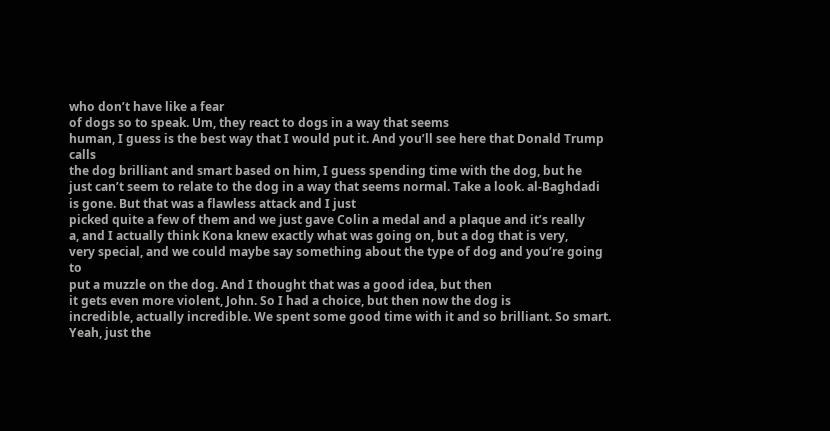who don’t have like a fear
of dogs so to speak. Um, they react to dogs in a way that seems
human, I guess is the best way that I would put it. And you’ll see here that Donald Trump calls
the dog brilliant and smart based on him, I guess spending time with the dog, but he
just can’t seem to relate to the dog in a way that seems normal. Take a look. al-Baghdadi is gone. But that was a flawless attack and I just
picked quite a few of them and we just gave Colin a medal and a plaque and it’s really
a, and I actually think Kona knew exactly what was going on, but a dog that is very,
very special, and we could maybe say something about the type of dog and you’re going to
put a muzzle on the dog. And I thought that was a good idea, but then
it gets even more violent, John. So I had a choice, but then now the dog is
incredible, actually incredible. We spent some good time with it and so brilliant. So smart. Yeah, just the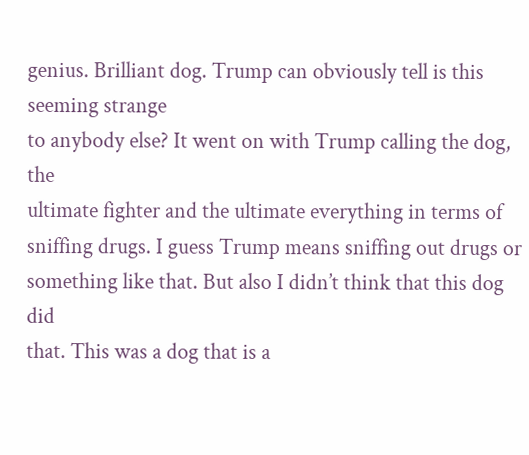genius. Brilliant dog. Trump can obviously tell is this seeming strange
to anybody else? It went on with Trump calling the dog, the
ultimate fighter and the ultimate everything in terms of sniffing drugs. I guess Trump means sniffing out drugs or
something like that. But also I didn’t think that this dog did
that. This was a dog that is a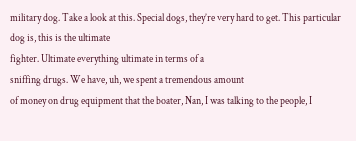military dog. Take a look at this. Special dogs, they’re very hard to get. This particular dog is, this is the ultimate
fighter. Ultimate everything ultimate in terms of a
sniffing drugs. We have, uh, we spent a tremendous amount
of money on drug equipment that the boater, Nan, I was talking to the people, I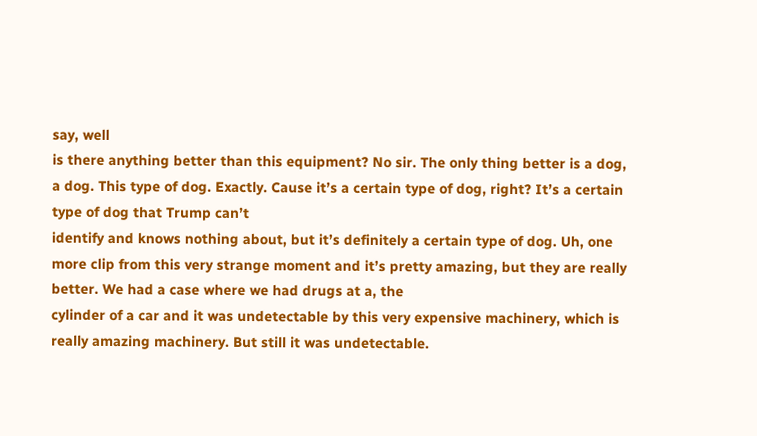say, well
is there anything better than this equipment? No sir. The only thing better is a dog, a dog. This type of dog. Exactly. Cause it’s a certain type of dog, right? It’s a certain type of dog that Trump can’t
identify and knows nothing about, but it’s definitely a certain type of dog. Uh, one more clip from this very strange moment and it’s pretty amazing, but they are really
better. We had a case where we had drugs at a, the
cylinder of a car and it was undetectable by this very expensive machinery, which is
really amazing machinery. But still it was undetectable.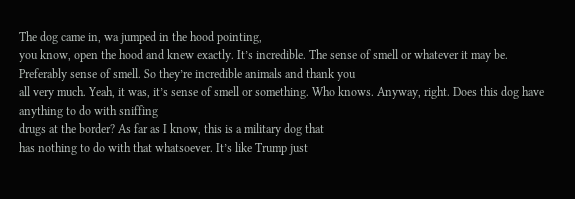The dog came in, wa jumped in the hood pointing,
you know, open the hood and knew exactly. It’s incredible. The sense of smell or whatever it may be. Preferably sense of smell. So they’re incredible animals and thank you
all very much. Yeah, it was, it’s sense of smell or something. Who knows. Anyway, right. Does this dog have anything to do with sniffing
drugs at the border? As far as I know, this is a military dog that
has nothing to do with that whatsoever. It’s like Trump just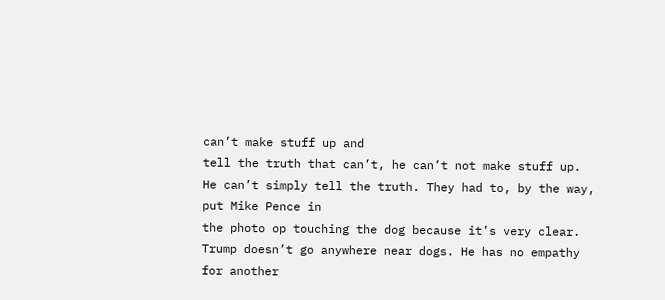can’t make stuff up and
tell the truth that can’t, he can’t not make stuff up. He can’t simply tell the truth. They had to, by the way, put Mike Pence in
the photo op touching the dog because it’s very clear. Trump doesn’t go anywhere near dogs. He has no empathy for another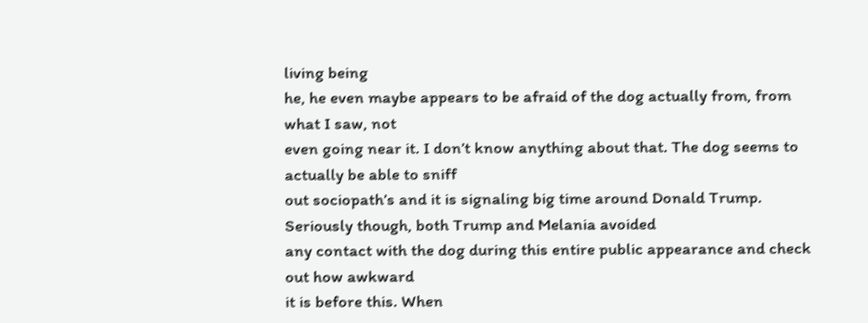living being
he, he even maybe appears to be afraid of the dog actually from, from what I saw, not
even going near it. I don’t know anything about that. The dog seems to actually be able to sniff
out sociopath’s and it is signaling big time around Donald Trump. Seriously though, both Trump and Melania avoided
any contact with the dog during this entire public appearance and check out how awkward
it is before this. When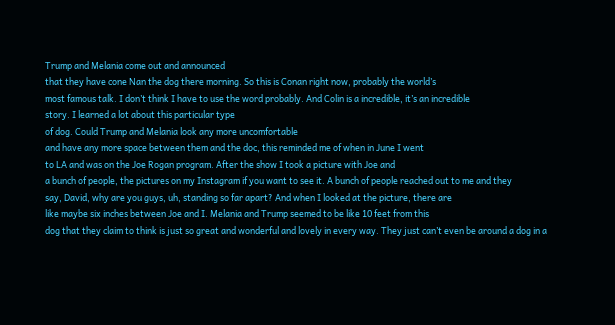Trump and Melania come out and announced
that they have cone Nan the dog there morning. So this is Conan right now, probably the world’s
most famous talk. I don’t think I have to use the word probably. And Colin is a incredible, it’s an incredible
story. I learned a lot about this particular type
of dog. Could Trump and Melania look any more uncomfortable
and have any more space between them and the doc, this reminded me of when in June I went
to LA and was on the Joe Rogan program. After the show I took a picture with Joe and
a bunch of people, the pictures on my Instagram if you want to see it. A bunch of people reached out to me and they
say, David, why are you guys, uh, standing so far apart? And when I looked at the picture, there are
like maybe six inches between Joe and I. Melania and Trump seemed to be like 10 feet from this
dog that they claim to think is just so great and wonderful and lovely in every way. They just can’t even be around a dog in a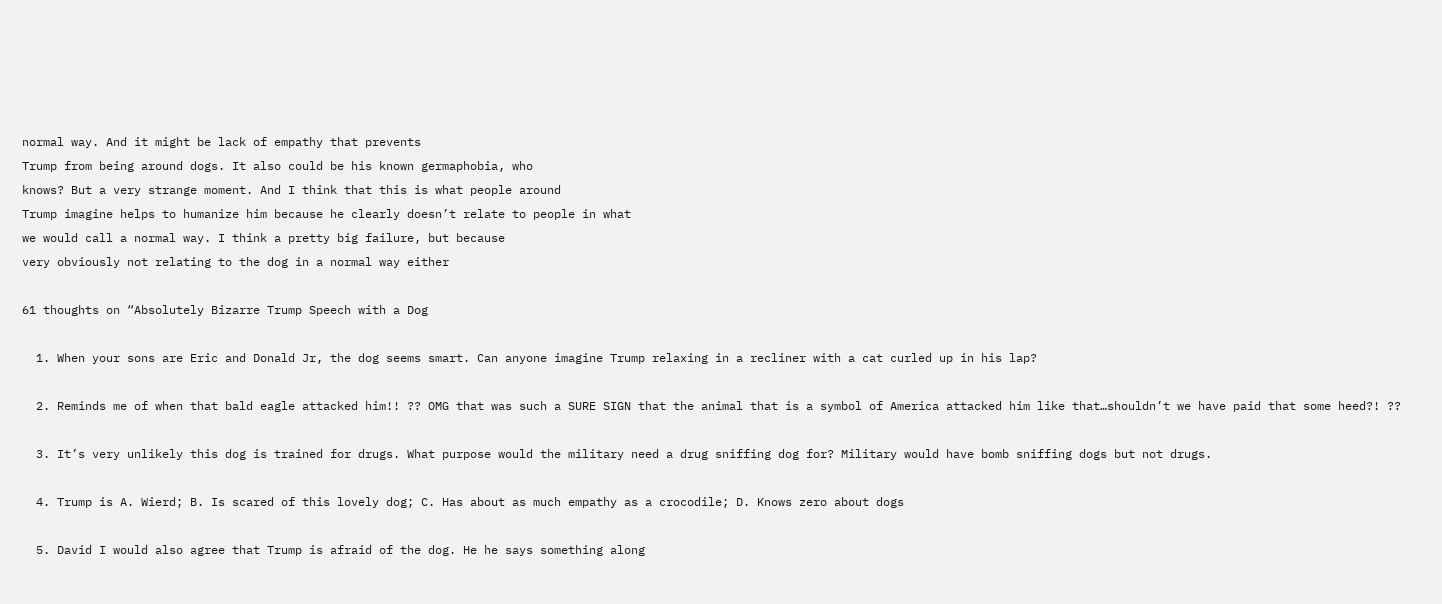normal way. And it might be lack of empathy that prevents
Trump from being around dogs. It also could be his known germaphobia, who
knows? But a very strange moment. And I think that this is what people around
Trump imagine helps to humanize him because he clearly doesn’t relate to people in what
we would call a normal way. I think a pretty big failure, but because
very obviously not relating to the dog in a normal way either

61 thoughts on “Absolutely Bizarre Trump Speech with a Dog

  1. When your sons are Eric and Donald Jr, the dog seems smart. Can anyone imagine Trump relaxing in a recliner with a cat curled up in his lap?

  2. Reminds me of when that bald eagle attacked him!! ?? OMG that was such a SURE SIGN that the animal that is a symbol of America attacked him like that…shouldn’t we have paid that some heed?! ??

  3. It’s very unlikely this dog is trained for drugs. What purpose would the military need a drug sniffing dog for? Military would have bomb sniffing dogs but not drugs.

  4. Trump is A. Wierd; B. Is scared of this lovely dog; C. Has about as much empathy as a crocodile; D. Knows zero about dogs

  5. David I would also agree that Trump is afraid of the dog. He he says something along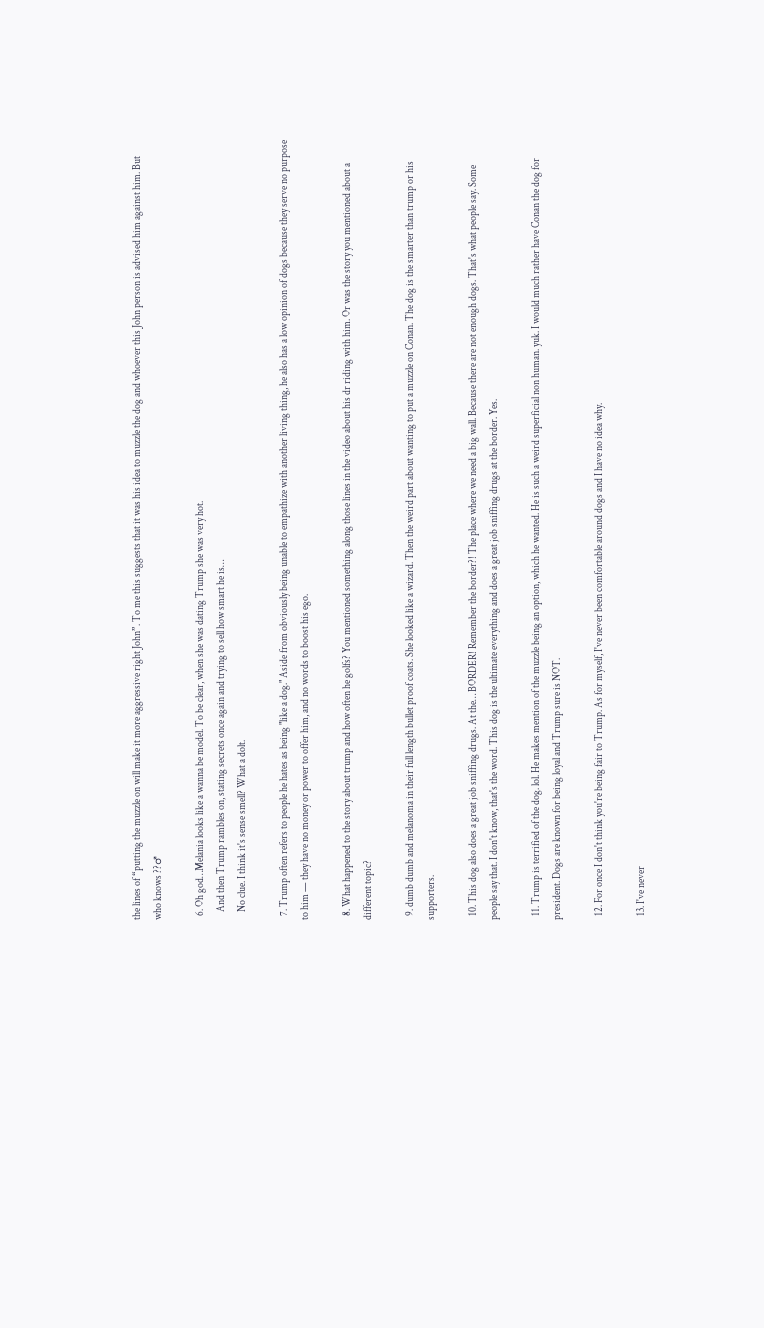the lines of “putting the muzzle on will make it more aggressive right John”. To me this suggests that it was his idea to muzzle the dog and whoever this John person is advised him against him. But who knows ??♂

  6. Oh god…Melania looks like a wanna be model. To be clear, when she was dating Trump she was very hot.
    And then Trump rambles on, stating secrets once again and trying to sell how smart he is…
    No clue. I think it's sense smell? What a dolt.

  7. Trump often refers to people he hates as being "like a dog." Aside from obviously being unable to empathize with another living thing, he also has a low opinion of dogs because they serve no purpose to him — they have no money or power to offer him, and no words to boost his ego.

  8. What happened to the story about trump and how often he golfs? You mentioned something along those lines in the video about his dr riding with him. Or was the story you mentioned about a different topic?

  9. dumb dumb and melanoma in their full length bullet proof coats. She looked like a wizard. Then the weird part about wanting to put a muzzle on Conan. The dog is the smarter than trump or his supporters.

  10. This dog also does a great job sniffing drugs. At the… BORDER! Remember the border?! The place where we need a big wall. Because there are not enough dogs. That's what people say. Some people say that. I don't know, that's the word. This dog is the ultimate everything and does a great job sniffing drugs at the border. Yes.

  11. Trump is terrified of the dog. lol. He makes mention of the muzzle being an option, which he wanted. He is such a weird superficial non human. yuk. I would much rather have Conan the dog for president. Dogs are known for being loyal and Trump sure is NOT.

  12. For once I don't think you're being fair to Trump. As for myself, I've never been comfortable around dogs and I have no idea why.

  13. I've never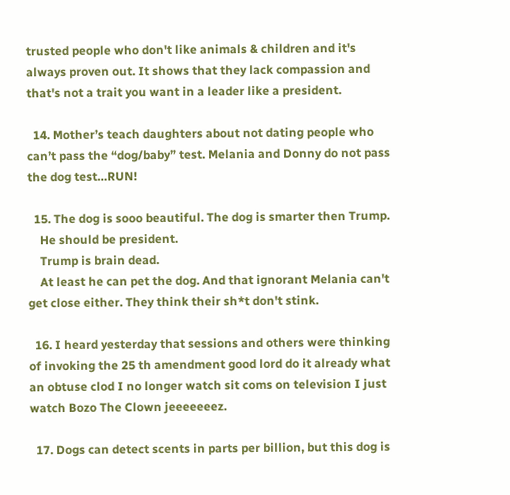trusted people who don't like animals & children and it's always proven out. It shows that they lack compassion and that's not a trait you want in a leader like a president.

  14. Mother’s teach daughters about not dating people who can’t pass the “dog/baby” test. Melania and Donny do not pass the dog test…RUN!

  15. The dog is sooo beautiful. The dog is smarter then Trump.
    He should be president.
    Trump is brain dead.
    At least he can pet the dog. And that ignorant Melania can't get close either. They think their sh*t don't stink.

  16. I heard yesterday that sessions and others were thinking of invoking the 25 th amendment good lord do it already what an obtuse clod I no longer watch sit coms on television I just watch Bozo The Clown jeeeeeeez.

  17. Dogs can detect scents in parts per billion, but this dog is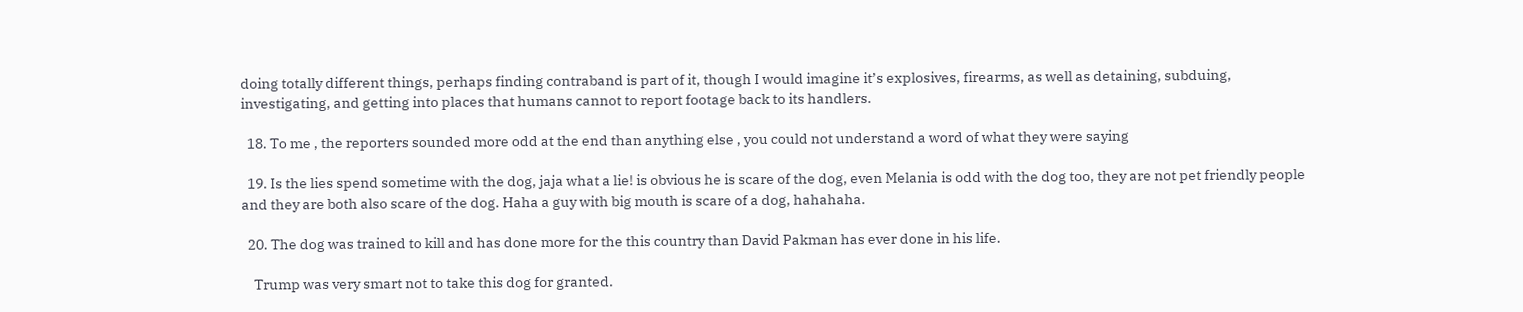doing totally different things, perhaps finding contraband is part of it, though I would imagine it’s explosives, firearms, as well as detaining, subduing, investigating, and getting into places that humans cannot to report footage back to its handlers.

  18. To me , the reporters sounded more odd at the end than anything else , you could not understand a word of what they were saying

  19. Is the lies spend sometime with the dog, jaja what a lie! is obvious he is scare of the dog, even Melania is odd with the dog too, they are not pet friendly people and they are both also scare of the dog. Haha a guy with big mouth is scare of a dog, hahahaha.

  20. The dog was trained to kill and has done more for the this country than David Pakman has ever done in his life.

    Trump was very smart not to take this dog for granted.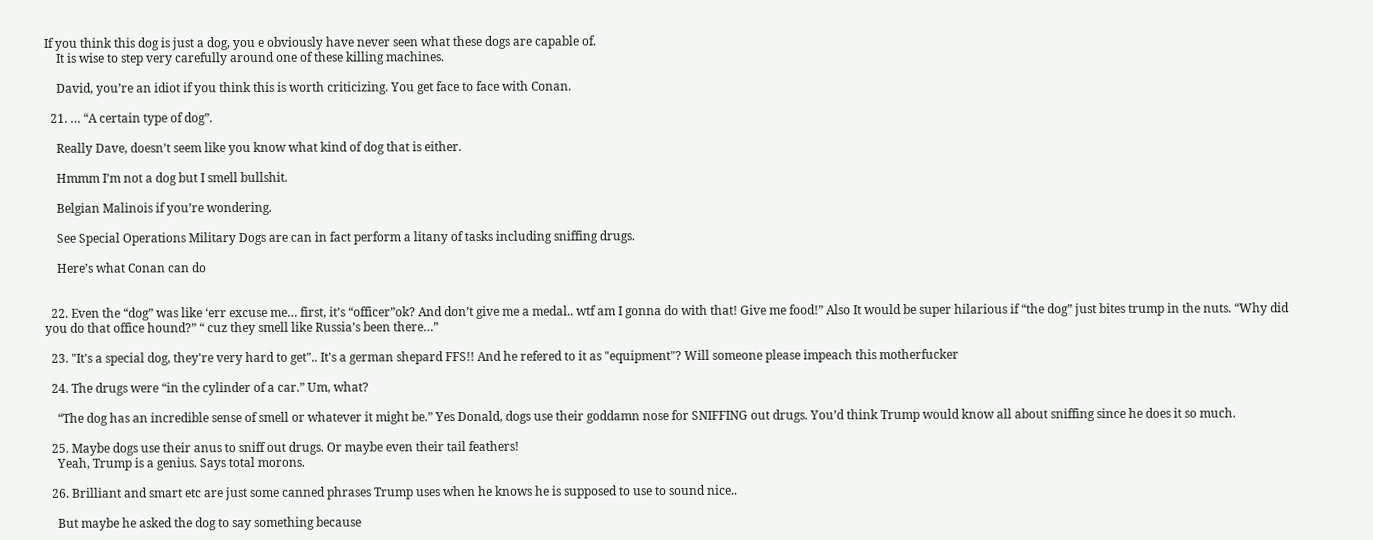If you think this dog is just a dog, you e obviously have never seen what these dogs are capable of.
    It is wise to step very carefully around one of these killing machines.

    David, you’re an idiot if you think this is worth criticizing. You get face to face with Conan.

  21. … “A certain type of dog”.

    Really Dave, doesn’t seem like you know what kind of dog that is either.

    Hmmm I’m not a dog but I smell bullshit.

    Belgian Malinois if you’re wondering.

    See Special Operations Military Dogs are can in fact perform a litany of tasks including sniffing drugs.

    Here’s what Conan can do


  22. Even the “dog” was like ‘err excuse me… first, it’s “officer”ok? And don’t give me a medal.. wtf am I gonna do with that! Give me food!” Also It would be super hilarious if “the dog” just bites trump in the nuts. “Why did you do that office hound?” “ cuz they smell like Russia’s been there…”

  23. "It's a special dog, they're very hard to get".. It's a german shepard FFS!! And he refered to it as "equipment"? Will someone please impeach this motherfucker

  24. The drugs were “in the cylinder of a car.” Um, what?

    “The dog has an incredible sense of smell or whatever it might be.” Yes Donald, dogs use their goddamn nose for SNIFFING out drugs. You’d think Trump would know all about sniffing since he does it so much.

  25. Maybe dogs use their anus to sniff out drugs. Or maybe even their tail feathers!
    Yeah, Trump is a genius. Says total morons.

  26. Brilliant and smart etc are just some canned phrases Trump uses when he knows he is supposed to use to sound nice..

    But maybe he asked the dog to say something because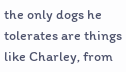the only dogs he tolerates are things like Charley, from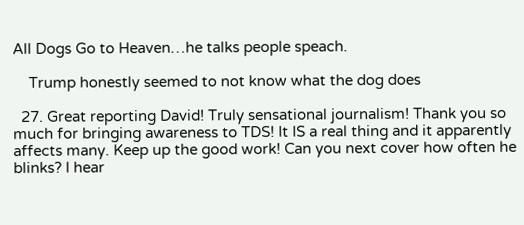All Dogs Go to Heaven…he talks people speach.

    Trump honestly seemed to not know what the dog does

  27. Great reporting David! Truly sensational journalism! Thank you so much for bringing awareness to TDS! It IS a real thing and it apparently affects many. Keep up the good work! Can you next cover how often he blinks? I hear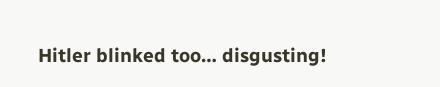Hitler blinked too… disgusting!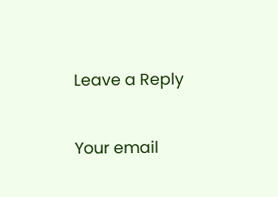Leave a Reply

Your email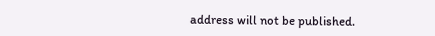address will not be published.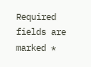Required fields are marked *